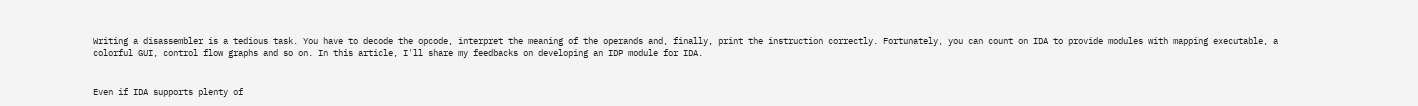Writing a disassembler is a tedious task. You have to decode the opcode, interpret the meaning of the operands and, finally, print the instruction correctly. Fortunately, you can count on IDA to provide modules with mapping executable, a colorful GUI, control flow graphs and so on. In this article, I'll share my feedbacks on developing an IDP module for IDA.


Even if IDA supports plenty of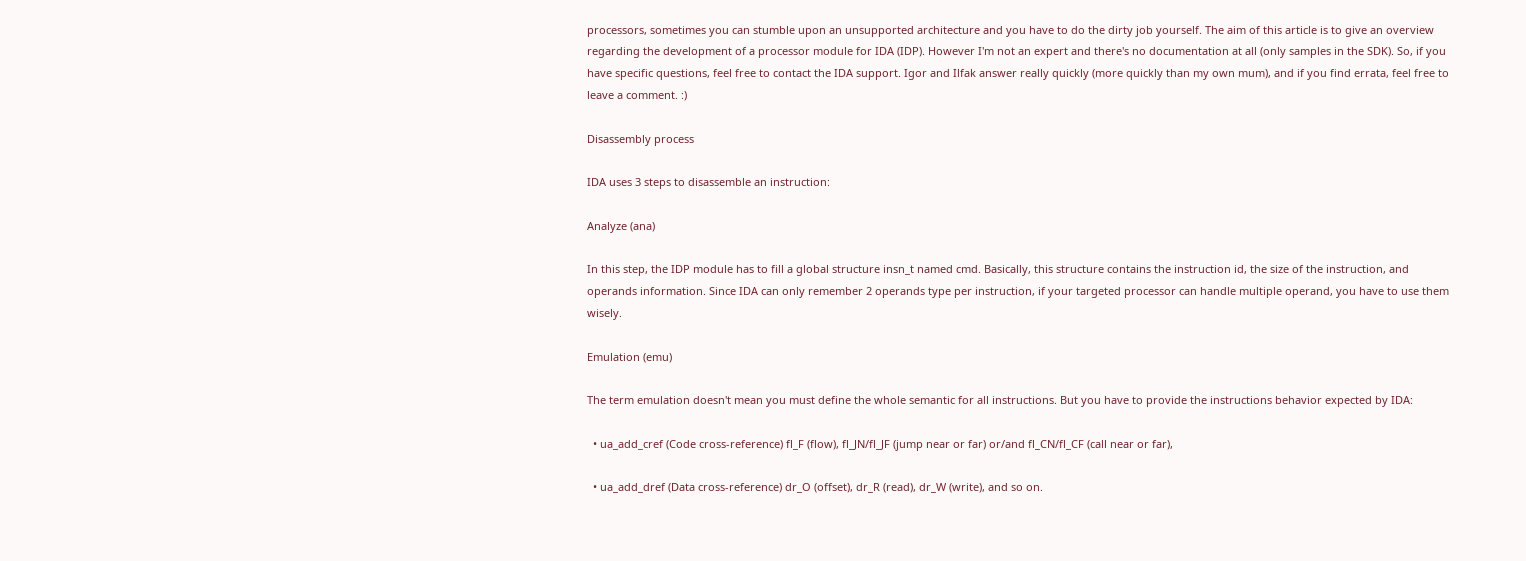processors, sometimes you can stumble upon an unsupported architecture and you have to do the dirty job yourself. The aim of this article is to give an overview regarding the development of a processor module for IDA (IDP). However I'm not an expert and there's no documentation at all (only samples in the SDK). So, if you have specific questions, feel free to contact the IDA support. Igor and Ilfak answer really quickly (more quickly than my own mum), and if you find errata, feel free to leave a comment. :)

Disassembly process

IDA uses 3 steps to disassemble an instruction:

Analyze (ana)

In this step, the IDP module has to fill a global structure insn_t named cmd. Basically, this structure contains the instruction id, the size of the instruction, and operands information. Since IDA can only remember 2 operands type per instruction, if your targeted processor can handle multiple operand, you have to use them wisely.

Emulation (emu)

The term emulation doesn't mean you must define the whole semantic for all instructions. But you have to provide the instructions behavior expected by IDA:

  • ua_add_cref (Code cross-reference) fl_F (flow), fl_JN/fl_JF (jump near or far) or/and fl_CN/fl_CF (call near or far),

  • ua_add_dref (Data cross-reference) dr_O (offset), dr_R (read), dr_W (write), and so on.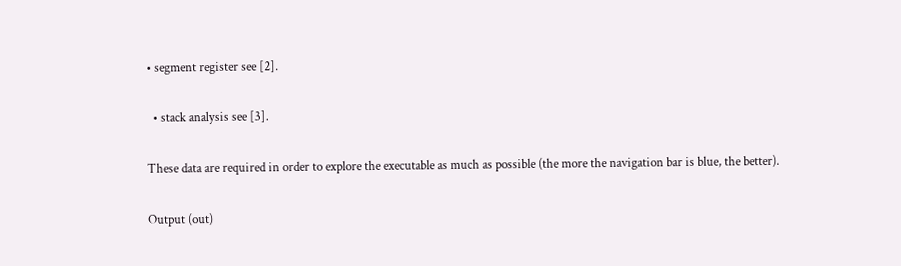• segment register see [2].

  • stack analysis see [3].

These data are required in order to explore the executable as much as possible (the more the navigation bar is blue, the better).

Output (out)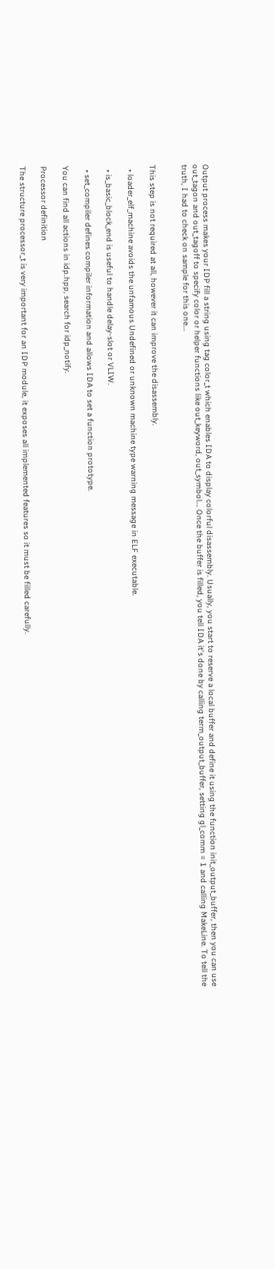Output process makes your IDP fill a string using tag color_t which enables IDA to display colorful disassembly. Usually, you start to reserve a local buffer and define it using the function init_output_buffer, then you can use out_tagon and out_tagoff to specify color or helper functions like out_keyword, out_symbol... Once the buffer is filled, you tell IDA it's done by calling term_output_buffer, setting gl_comm = 1 and calling MakeLine. To tell the truth, I had to check on sample for this one...


This step is not required at all, however it can improve the disassembly.

  • loader_elf_machine avoids the unfamous Undefined or unknown machine type warning message in ELF executable.

  • is_basic_block_end is useful to handle delay-slot or VLIW.

  • set_compiler defines compiler information and allows IDA to set a function prototype.

You can find all actions in idp.hpp, search for idp_notify.

Processor definition

The structure processor_t is very important for an IDP module, it exposes all implemented features so it must be filled carefully.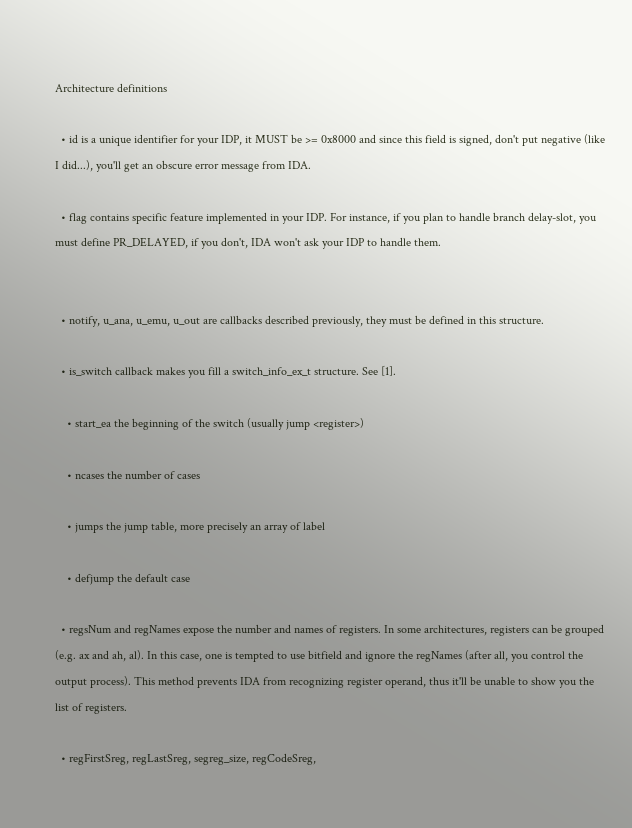Architecture definitions

  • id is a unique identifier for your IDP, it MUST be >= 0x8000 and since this field is signed, don't put negative (like I did...), you'll get an obscure error message from IDA.

  • flag contains specific feature implemented in your IDP. For instance, if you plan to handle branch delay-slot, you must define PR_DELAYED, if you don't, IDA won't ask your IDP to handle them.


  • notify, u_ana, u_emu, u_out are callbacks described previously, they must be defined in this structure.

  • is_switch callback makes you fill a switch_info_ex_t structure. See [1].

    • start_ea the beginning of the switch (usually jump <register>)

    • ncases the number of cases

    • jumps the jump table, more precisely an array of label

    • defjump the default case

  • regsNum and regNames expose the number and names of registers. In some architectures, registers can be grouped (e.g. ax and ah, al). In this case, one is tempted to use bitfield and ignore the regNames (after all, you control the output process). This method prevents IDA from recognizing register operand, thus it'll be unable to show you the list of registers.

  • regFirstSreg, regLastSreg, segreg_size, regCodeSreg,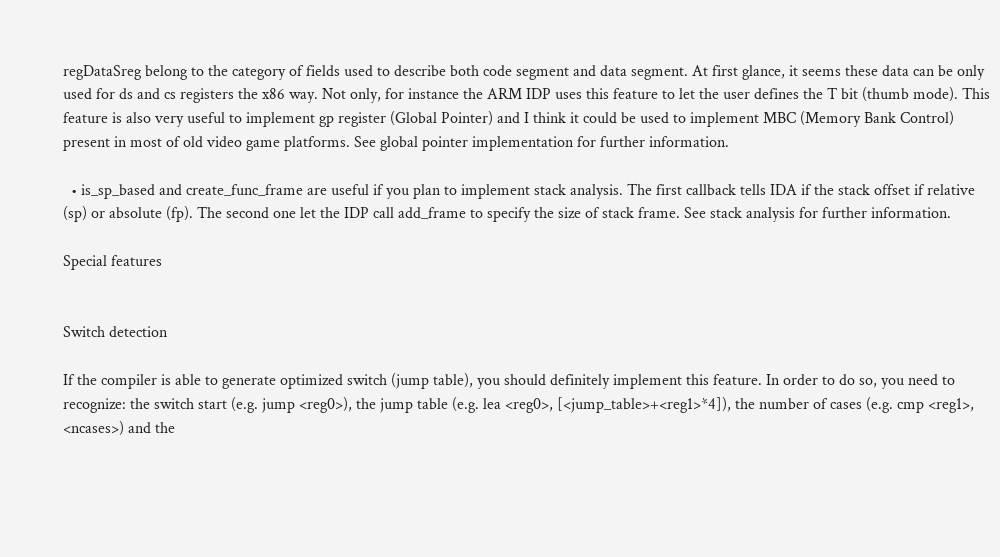regDataSreg belong to the category of fields used to describe both code segment and data segment. At first glance, it seems these data can be only used for ds and cs registers the x86 way. Not only, for instance the ARM IDP uses this feature to let the user defines the T bit (thumb mode). This feature is also very useful to implement gp register (Global Pointer) and I think it could be used to implement MBC (Memory Bank Control) present in most of old video game platforms. See global pointer implementation for further information.

  • is_sp_based and create_func_frame are useful if you plan to implement stack analysis. The first callback tells IDA if the stack offset if relative (sp) or absolute (fp). The second one let the IDP call add_frame to specify the size of stack frame. See stack analysis for further information.

Special features


Switch detection

If the compiler is able to generate optimized switch (jump table), you should definitely implement this feature. In order to do so, you need to recognize: the switch start (e.g. jump <reg0>), the jump table (e.g. lea <reg0>, [<jump_table>+<reg1>*4]), the number of cases (e.g. cmp <reg1>, <ncases>) and the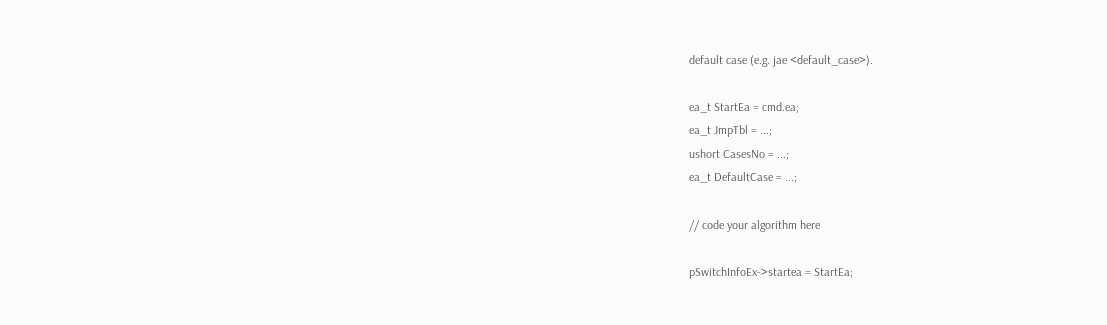default case (e.g. jae <default_case>).

ea_t StartEa = cmd.ea;
ea_t JmpTbl = ...;
ushort CasesNo = ...;
ea_t DefaultCase = ...;

// code your algorithm here

pSwitchInfoEx->startea = StartEa;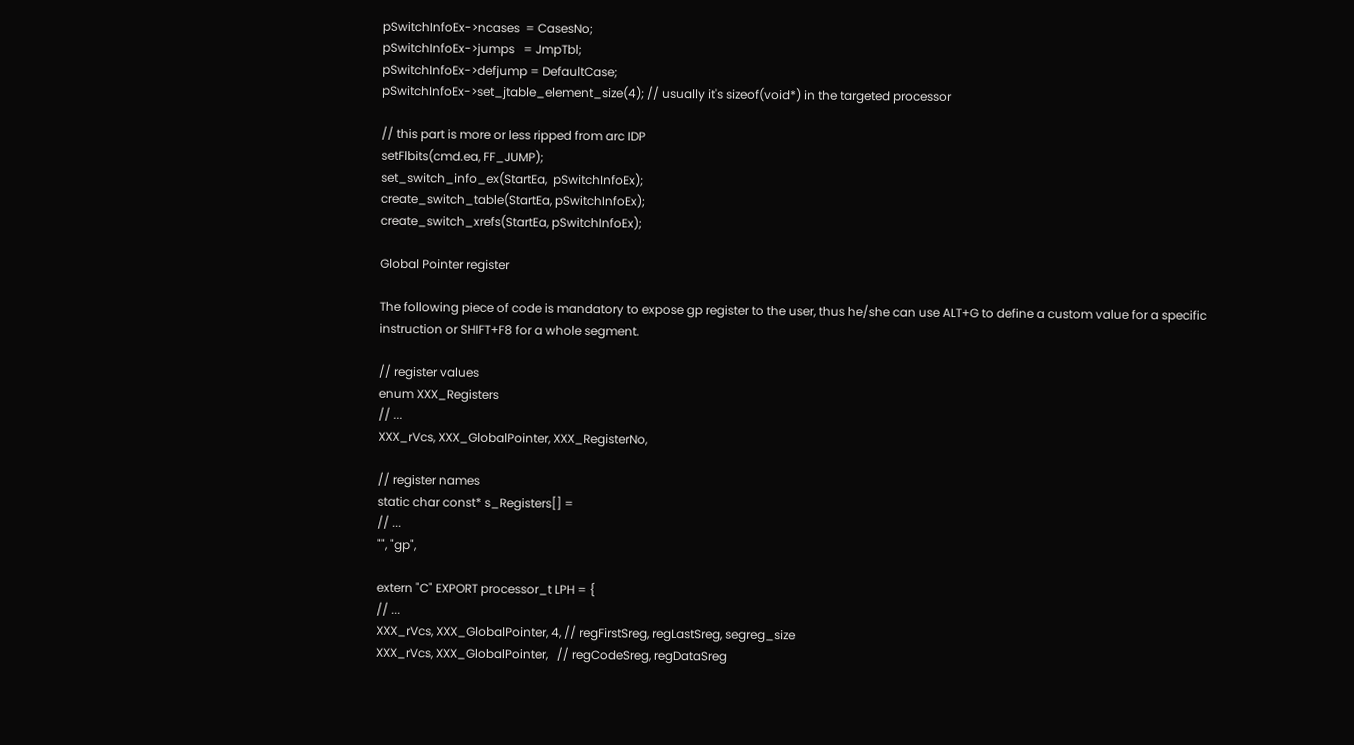pSwitchInfoEx->ncases  = CasesNo;
pSwitchInfoEx->jumps   = JmpTbl;
pSwitchInfoEx->defjump = DefaultCase;
pSwitchInfoEx->set_jtable_element_size(4); // usually it's sizeof(void*) in the targeted processor

// this part is more or less ripped from arc IDP
setFlbits(cmd.ea, FF_JUMP);
set_switch_info_ex(StartEa,  pSwitchInfoEx);
create_switch_table(StartEa, pSwitchInfoEx);
create_switch_xrefs(StartEa, pSwitchInfoEx);

Global Pointer register

The following piece of code is mandatory to expose gp register to the user, thus he/she can use ALT+G to define a custom value for a specific instruction or SHIFT+F8 for a whole segment.

// register values
enum XXX_Registers
// ...
XXX_rVcs, XXX_GlobalPointer, XXX_RegisterNo,

// register names
static char const* s_Registers[] =
// ...
"", "gp",

extern "C" EXPORT processor_t LPH = {
// ...
XXX_rVcs, XXX_GlobalPointer, 4, // regFirstSreg, regLastSreg, segreg_size
XXX_rVcs, XXX_GlobalPointer,   // regCodeSreg, regDataSreg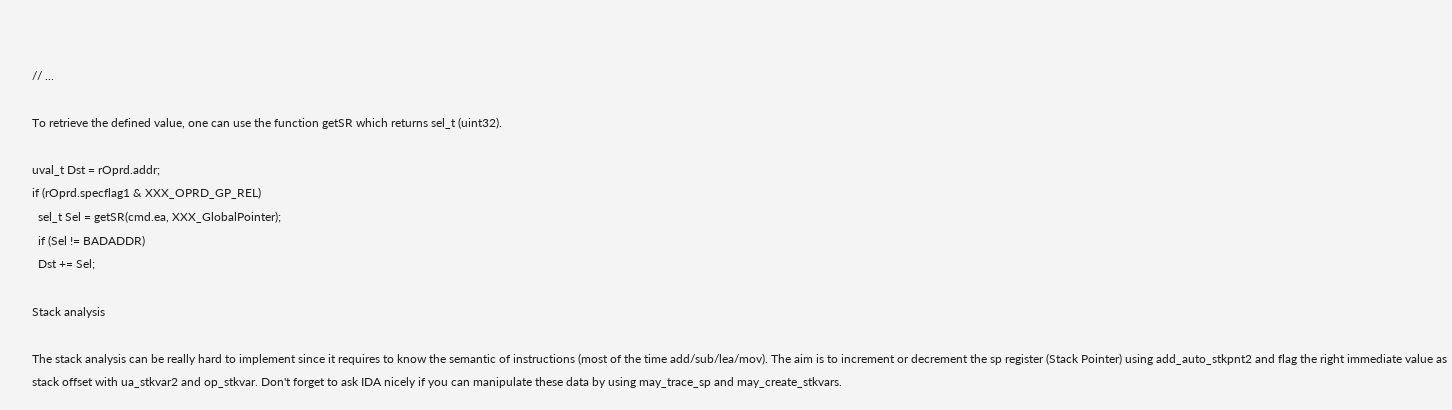// ...

To retrieve the defined value, one can use the function getSR which returns sel_t (uint32).

uval_t Dst = rOprd.addr;
if (rOprd.specflag1 & XXX_OPRD_GP_REL)
  sel_t Sel = getSR(cmd.ea, XXX_GlobalPointer);
  if (Sel != BADADDR)
  Dst += Sel;

Stack analysis

The stack analysis can be really hard to implement since it requires to know the semantic of instructions (most of the time add/sub/lea/mov). The aim is to increment or decrement the sp register (Stack Pointer) using add_auto_stkpnt2 and flag the right immediate value as stack offset with ua_stkvar2 and op_stkvar. Don't forget to ask IDA nicely if you can manipulate these data by using may_trace_sp and may_create_stkvars.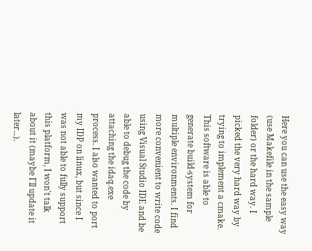Here you can use the easy way (use Makefile in the sample folder) or the hard way. I picked the very hard way by trying to implement a cmake. This software is able to generate build-system for multiple environments. I find more convenient to write code using Visual Studio IDE and be able to debug the code by attaching the idaq.exe process. I also wanted to port my IDP on linux, but since I was not able to fully support this platform, I won't talk about it (maybe I'll update it later...).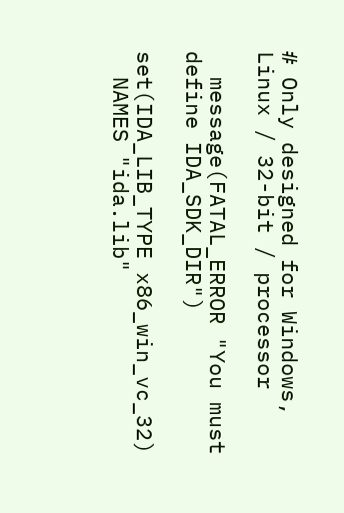# Only designed for Windows, Linux / 32-bit / processor

  message(FATAL_ERROR "You must define IDA_SDK_DIR")

set(IDA_LIB_TYPE x86_win_vc_32)
  NAMES "ida.lib"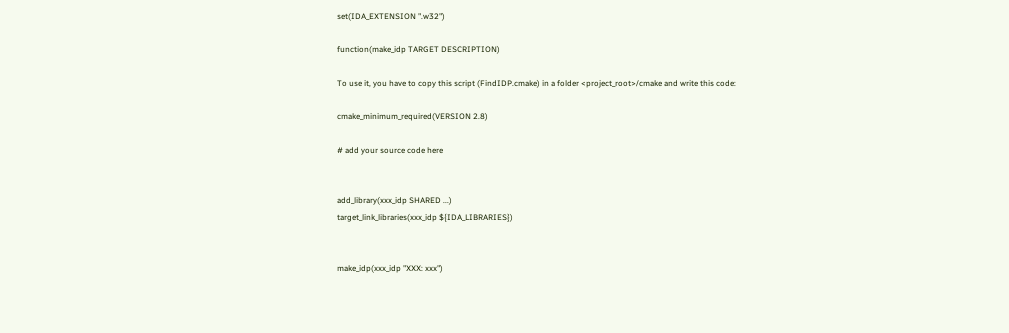set(IDA_EXTENSION ".w32")

function(make_idp TARGET DESCRIPTION)

To use it, you have to copy this script (FindIDP.cmake) in a folder <project_root>/cmake and write this code:

cmake_minimum_required(VERSION 2.8)

# add your source code here


add_library(xxx_idp SHARED ...)
target_link_libraries(xxx_idp ${IDA_LIBRARIES})


make_idp(xxx_idp "XXX: xxx")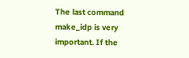The last command make_idp is very important. If the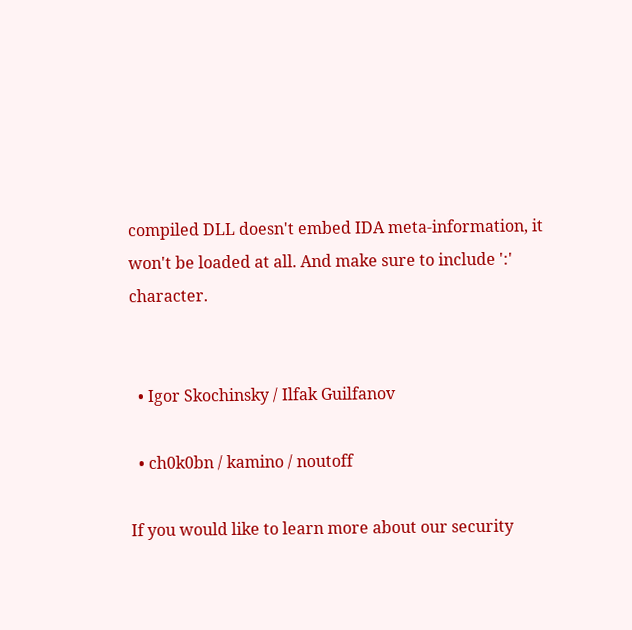compiled DLL doesn't embed IDA meta-information, it won't be loaded at all. And make sure to include ':' character.


  • Igor Skochinsky / Ilfak Guilfanov

  • ch0k0bn / kamino / noutoff

If you would like to learn more about our security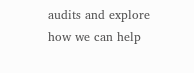audits and explore how we can help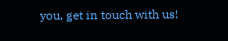you, get in touch with us!